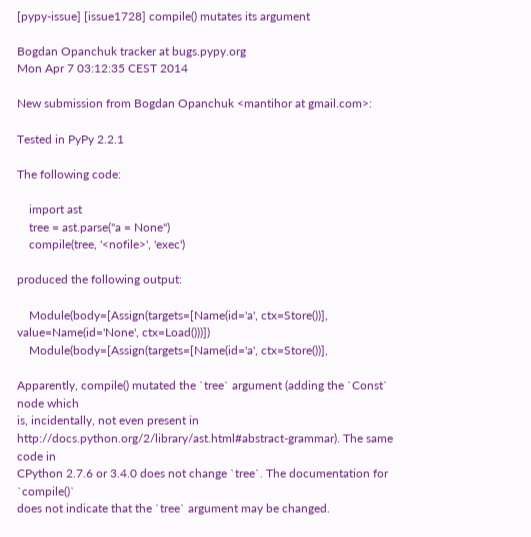[pypy-issue] [issue1728] compile() mutates its argument

Bogdan Opanchuk tracker at bugs.pypy.org
Mon Apr 7 03:12:35 CEST 2014

New submission from Bogdan Opanchuk <mantihor at gmail.com>:

Tested in PyPy 2.2.1

The following code:

    import ast
    tree = ast.parse("a = None")
    compile(tree, '<nofile>', 'exec')

produced the following output:

    Module(body=[Assign(targets=[Name(id='a', ctx=Store())],
value=Name(id='None', ctx=Load()))])
    Module(body=[Assign(targets=[Name(id='a', ctx=Store())],

Apparently, compile() mutated the `tree` argument (adding the `Const` node which
is, incidentally, not even present in
http://docs.python.org/2/library/ast.html#abstract-grammar). The same code in
CPython 2.7.6 or 3.4.0 does not change `tree`. The documentation for `compile()`
does not indicate that the `tree` argument may be changed.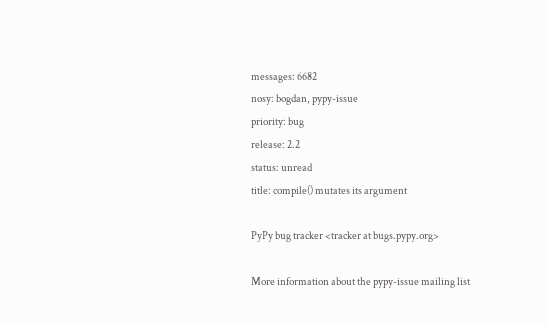messages: 6682
nosy: bogdan, pypy-issue
priority: bug
release: 2.2
status: unread
title: compile() mutates its argument

PyPy bug tracker <tracker at bugs.pypy.org>

More information about the pypy-issue mailing list